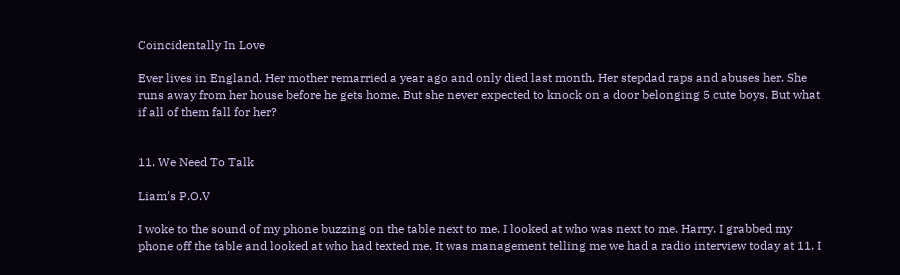Coincidentally In Love

Ever lives in England. Her mother remarried a year ago and only died last month. Her stepdad raps and abuses her. She runs away from her house before he gets home. But she never expected to knock on a door belonging 5 cute boys. But what if all of them fall for her?


11. We Need To Talk

Liam's P.O.V

I woke to the sound of my phone buzzing on the table next to me. I looked at who was next to me. Harry. I grabbed my phone off the table and looked at who had texted me. It was management telling me we had a radio interview today at 11. I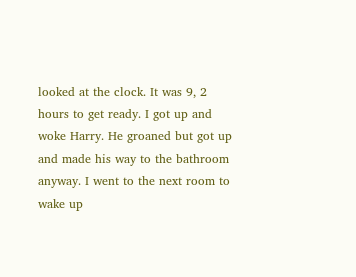looked at the clock. It was 9, 2 hours to get ready. I got up and woke Harry. He groaned but got up and made his way to the bathroom anyway. I went to the next room to wake up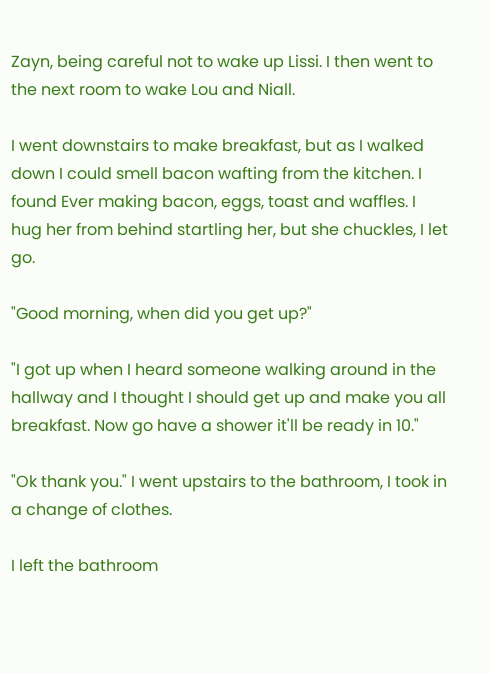Zayn, being careful not to wake up Lissi. I then went to the next room to wake Lou and Niall.

I went downstairs to make breakfast, but as I walked down I could smell bacon wafting from the kitchen. I found Ever making bacon, eggs, toast and waffles. I hug her from behind startling her, but she chuckles, I let go.

"Good morning, when did you get up?"

"I got up when I heard someone walking around in the hallway and I thought I should get up and make you all breakfast. Now go have a shower it'll be ready in 10."

"Ok thank you." I went upstairs to the bathroom, I took in a change of clothes.

I left the bathroom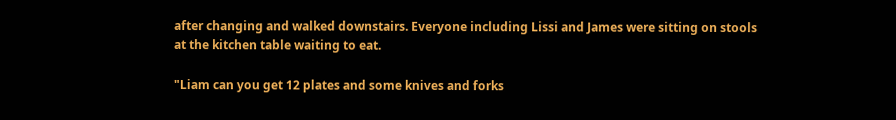after changing and walked downstairs. Everyone including Lissi and James were sitting on stools at the kitchen table waiting to eat.

"Liam can you get 12 plates and some knives and forks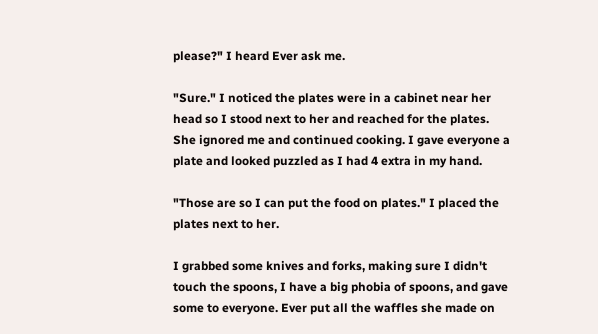please?" I heard Ever ask me.

"Sure." I noticed the plates were in a cabinet near her head so I stood next to her and reached for the plates. She ignored me and continued cooking. I gave everyone a plate and looked puzzled as I had 4 extra in my hand.

"Those are so I can put the food on plates." I placed the plates next to her.

I grabbed some knives and forks, making sure I didn't touch the spoons, I have a big phobia of spoons, and gave some to everyone. Ever put all the waffles she made on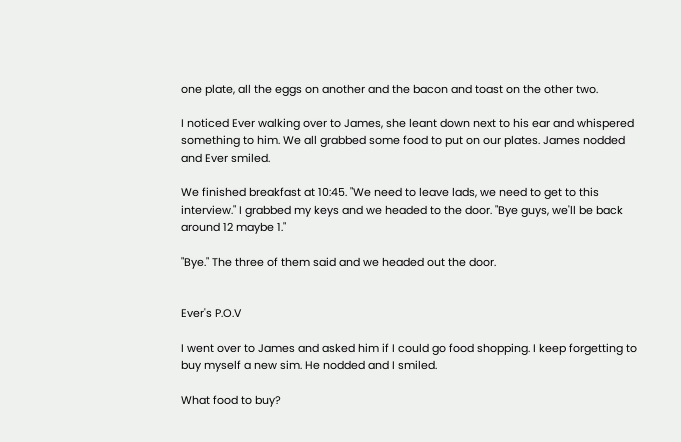one plate, all the eggs on another and the bacon and toast on the other two.

I noticed Ever walking over to James, she leant down next to his ear and whispered something to him. We all grabbed some food to put on our plates. James nodded and Ever smiled.

We finished breakfast at 10:45. "We need to leave lads, we need to get to this interview." I grabbed my keys and we headed to the door. "Bye guys, we'll be back around 12 maybe 1."

"Bye." The three of them said and we headed out the door.


Ever's P.O.V

I went over to James and asked him if I could go food shopping. I keep forgetting to buy myself a new sim. He nodded and I smiled.

What food to buy?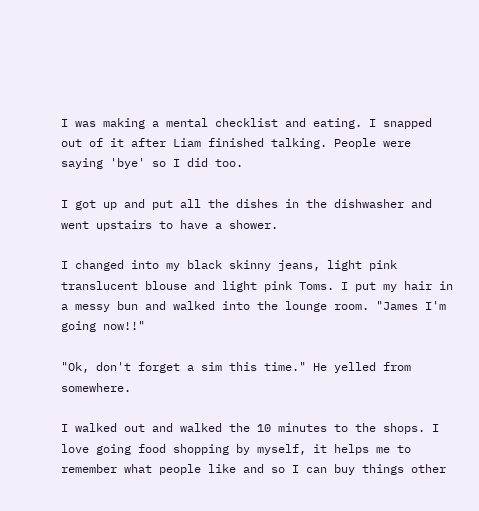I was making a mental checklist and eating. I snapped out of it after Liam finished talking. People were saying 'bye' so I did too.

I got up and put all the dishes in the dishwasher and went upstairs to have a shower.

I changed into my black skinny jeans, light pink translucent blouse and light pink Toms. I put my hair in a messy bun and walked into the lounge room. "James I'm going now!!"

"Ok, don't forget a sim this time." He yelled from somewhere.

I walked out and walked the 10 minutes to the shops. I love going food shopping by myself, it helps me to remember what people like and so I can buy things other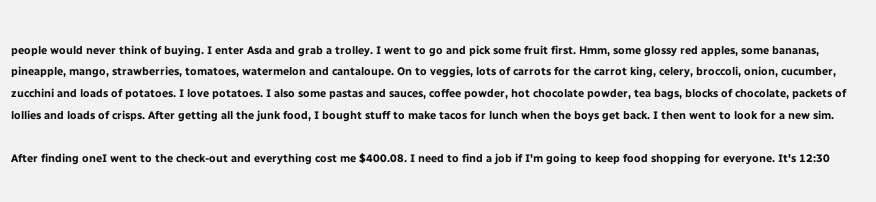people would never think of buying. I enter Asda and grab a trolley. I went to go and pick some fruit first. Hmm, some glossy red apples, some bananas, pineapple, mango, strawberries, tomatoes, watermelon and cantaloupe. On to veggies, lots of carrots for the carrot king, celery, broccoli, onion, cucumber, zucchini and loads of potatoes. I love potatoes. I also some pastas and sauces, coffee powder, hot chocolate powder, tea bags, blocks of chocolate, packets of lollies and loads of crisps. After getting all the junk food, I bought stuff to make tacos for lunch when the boys get back. I then went to look for a new sim.

After finding oneI went to the check-out and everything cost me $400.08. I need to find a job if I'm going to keep food shopping for everyone. It's 12:30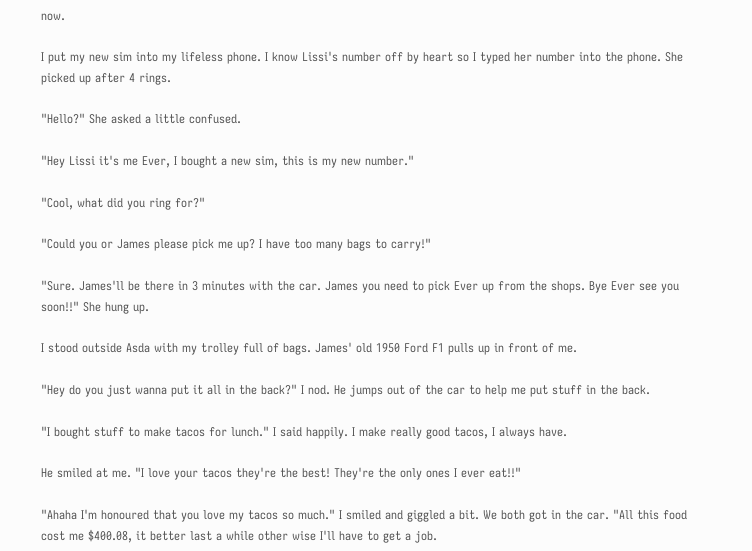now.

I put my new sim into my lifeless phone. I know Lissi's number off by heart so I typed her number into the phone. She picked up after 4 rings.

"Hello?" She asked a little confused.

"Hey Lissi it's me Ever, I bought a new sim, this is my new number."

"Cool, what did you ring for?"

"Could you or James please pick me up? I have too many bags to carry!"

"Sure. James'll be there in 3 minutes with the car. James you need to pick Ever up from the shops. Bye Ever see you soon!!" She hung up.

I stood outside Asda with my trolley full of bags. James' old 1950 Ford F1 pulls up in front of me.

"Hey do you just wanna put it all in the back?" I nod. He jumps out of the car to help me put stuff in the back.

"I bought stuff to make tacos for lunch." I said happily. I make really good tacos, I always have.

He smiled at me. "I love your tacos they're the best! They're the only ones I ever eat!!"

"Ahaha I'm honoured that you love my tacos so much." I smiled and giggled a bit. We both got in the car. "All this food cost me $400.08, it better last a while other wise I'll have to get a job.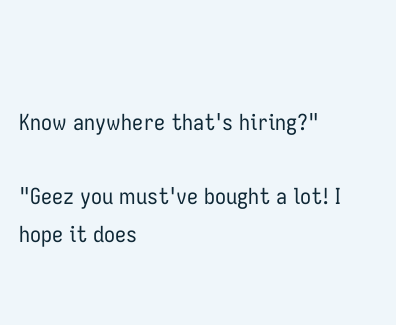Know anywhere that's hiring?"

"Geez you must've bought a lot! I hope it does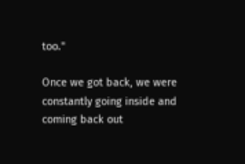too."

Once we got back, we were constantly going inside and coming back out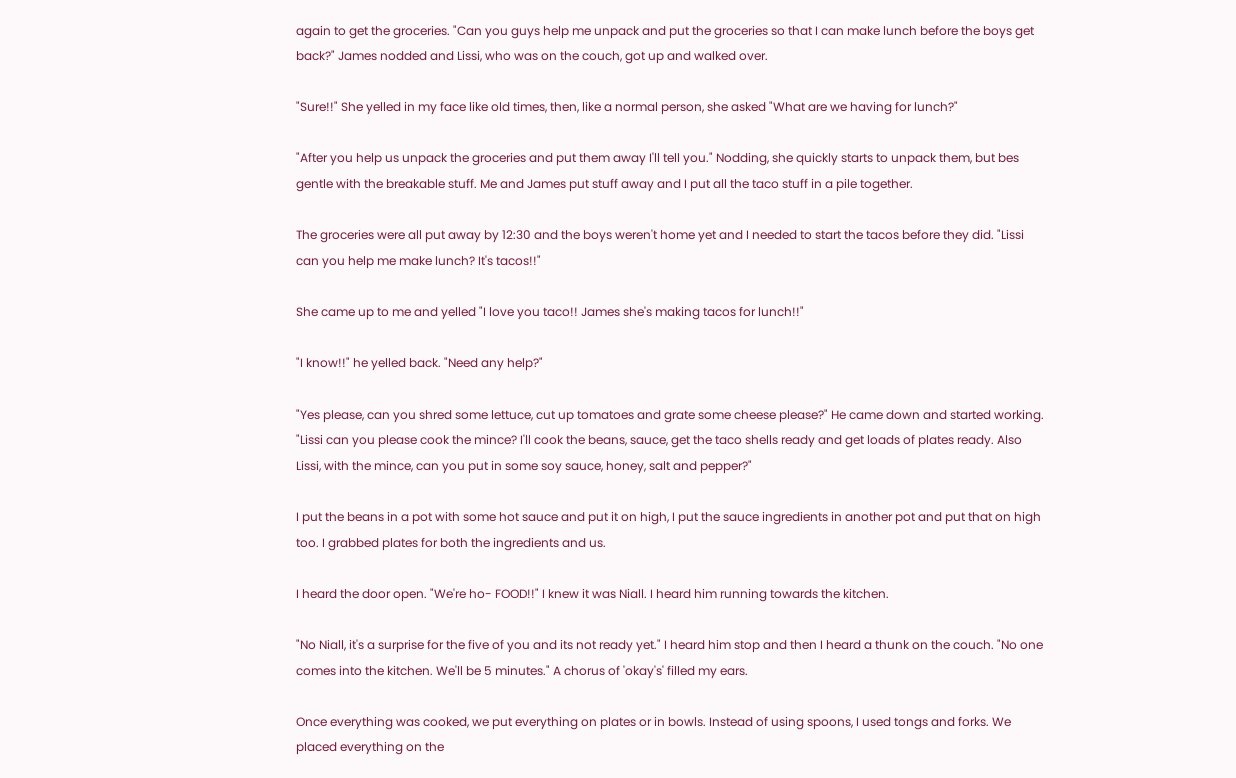again to get the groceries. "Can you guys help me unpack and put the groceries so that I can make lunch before the boys get back?" James nodded and Lissi, who was on the couch, got up and walked over.

"Sure!!" She yelled in my face like old times, then, like a normal person, she asked "What are we having for lunch?"

"After you help us unpack the groceries and put them away I'll tell you." Nodding, she quickly starts to unpack them, but bes gentle with the breakable stuff. Me and James put stuff away and I put all the taco stuff in a pile together.

The groceries were all put away by 12:30 and the boys weren't home yet and I needed to start the tacos before they did. "Lissi can you help me make lunch? It's tacos!!"

She came up to me and yelled "I love you taco!! James she's making tacos for lunch!!"

"I know!!" he yelled back. "Need any help?"

"Yes please, can you shred some lettuce, cut up tomatoes and grate some cheese please?" He came down and started working. "Lissi can you please cook the mince? I'll cook the beans, sauce, get the taco shells ready and get loads of plates ready. Also Lissi, with the mince, can you put in some soy sauce, honey, salt and pepper?"

I put the beans in a pot with some hot sauce and put it on high, I put the sauce ingredients in another pot and put that on high too. I grabbed plates for both the ingredients and us.

I heard the door open. "We're ho- FOOD!!" I knew it was Niall. I heard him running towards the kitchen.

"No Niall, it's a surprise for the five of you and its not ready yet." I heard him stop and then I heard a thunk on the couch. "No one comes into the kitchen. We'll be 5 minutes." A chorus of 'okay's' filled my ears.

Once everything was cooked, we put everything on plates or in bowls. Instead of using spoons, I used tongs and forks. We placed everything on the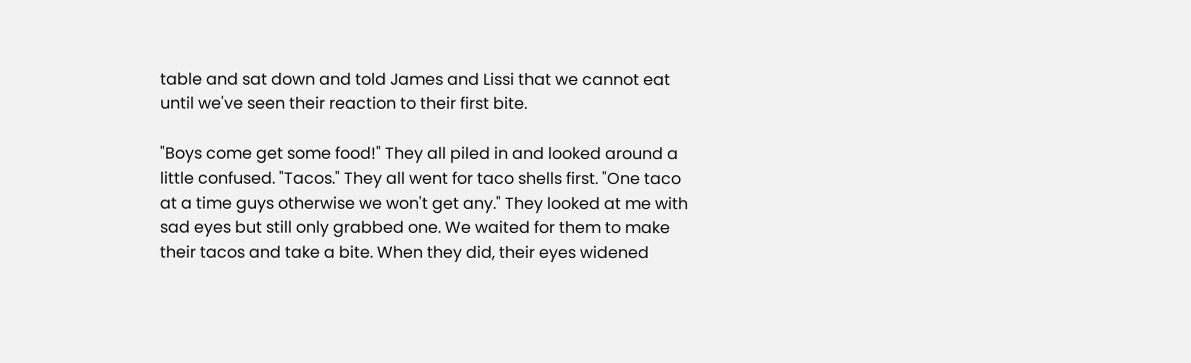table and sat down and told James and Lissi that we cannot eat until we've seen their reaction to their first bite.

"Boys come get some food!" They all piled in and looked around a little confused. "Tacos." They all went for taco shells first. "One taco at a time guys otherwise we won't get any." They looked at me with sad eyes but still only grabbed one. We waited for them to make their tacos and take a bite. When they did, their eyes widened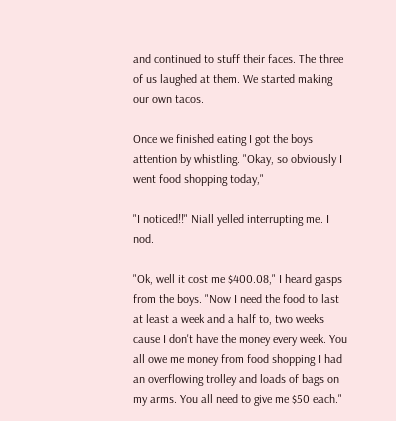and continued to stuff their faces. The three of us laughed at them. We started making our own tacos.

Once we finished eating I got the boys attention by whistling. "Okay, so obviously I went food shopping today,"

"I noticed!!" Niall yelled interrupting me. I nod.

"Ok, well it cost me $400.08," I heard gasps from the boys. "Now I need the food to last at least a week and a half to, two weeks cause I don't have the money every week. You all owe me money from food shopping I had an overflowing trolley and loads of bags on my arms. You all need to give me $50 each."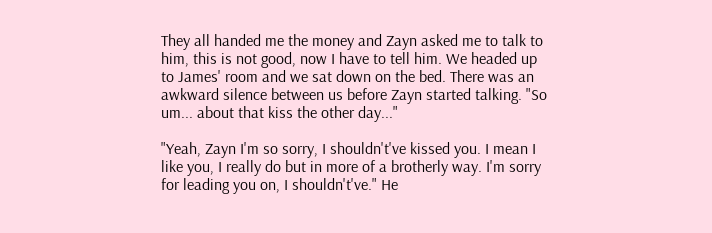They all handed me the money and Zayn asked me to talk to him, this is not good, now I have to tell him. We headed up to James' room and we sat down on the bed. There was an awkward silence between us before Zayn started talking. "So um... about that kiss the other day..."

"Yeah, Zayn I'm so sorry, I shouldn't've kissed you. I mean I like you, I really do but in more of a brotherly way. I'm sorry for leading you on, I shouldn't've." He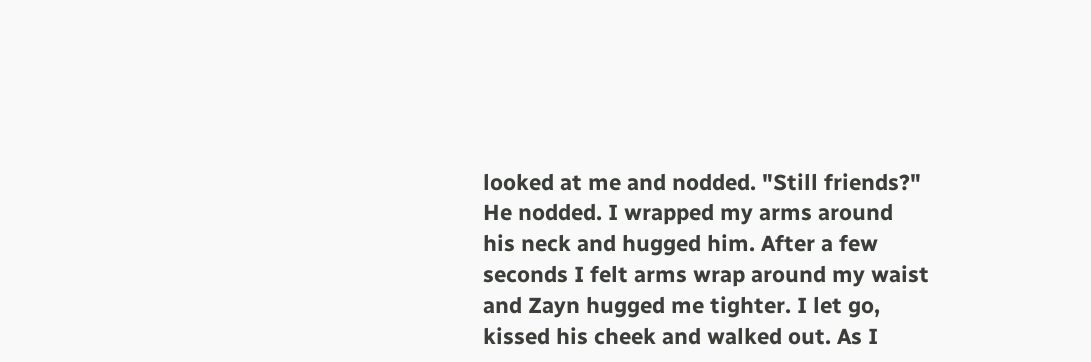looked at me and nodded. "Still friends?" He nodded. I wrapped my arms around his neck and hugged him. After a few seconds I felt arms wrap around my waist and Zayn hugged me tighter. I let go, kissed his cheek and walked out. As I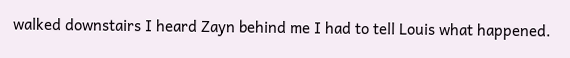walked downstairs I heard Zayn behind me I had to tell Louis what happened.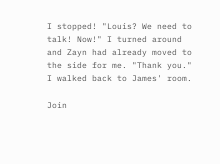I stopped! "Louis? We need to talk! Now!" I turned around and Zayn had already moved to the side for me. "Thank you." I walked back to James' room.

Join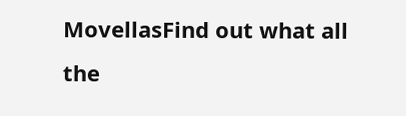MovellasFind out what all the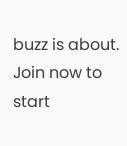buzz is about. Join now to start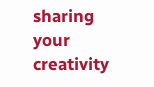sharing your creativity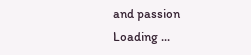and passion
Loading ...